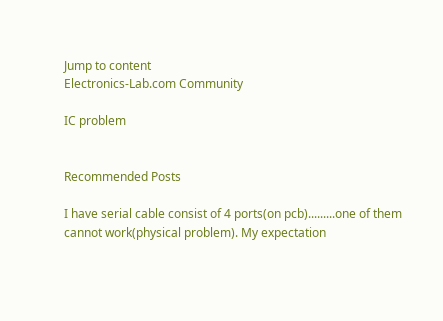Jump to content
Electronics-Lab.com Community

IC problem


Recommended Posts

I have serial cable consist of 4 ports(on pcb).........one of them cannot work(physical problem). My expectation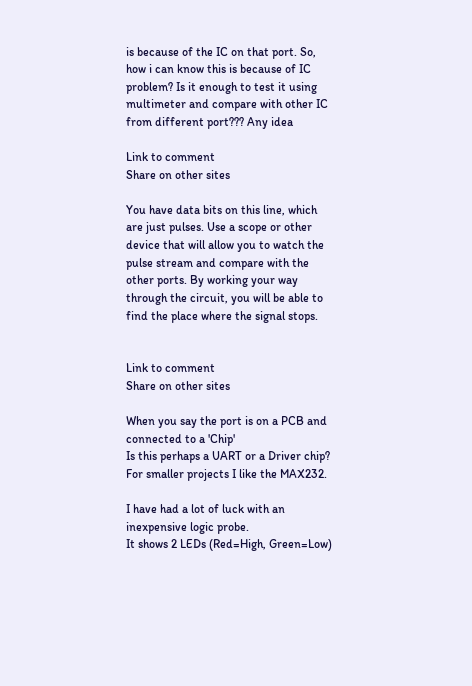is because of the IC on that port. So, how i can know this is because of IC problem? Is it enough to test it using multimeter and compare with other IC from different port??? Any idea

Link to comment
Share on other sites

You have data bits on this line, which are just pulses. Use a scope or other device that will allow you to watch the pulse stream and compare with the other ports. By working your way through the circuit, you will be able to find the place where the signal stops.


Link to comment
Share on other sites

When you say the port is on a PCB and connected to a 'Chip'
Is this perhaps a UART or a Driver chip?
For smaller projects I like the MAX232.

I have had a lot of luck with an inexpensive logic probe.
It shows 2 LEDs (Red=High, Green=Low)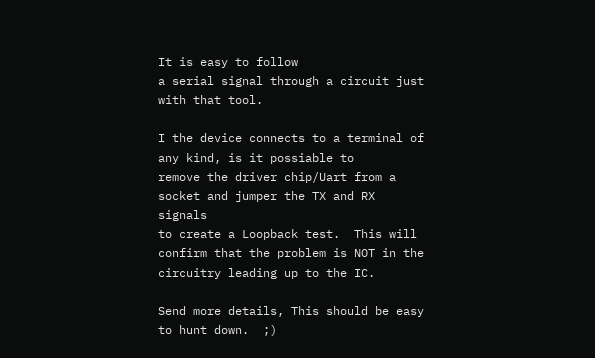It is easy to follow
a serial signal through a circuit just with that tool.

I the device connects to a terminal of any kind, is it possiable to
remove the driver chip/Uart from a socket and jumper the TX and RX signals
to create a Loopback test.  This will confirm that the problem is NOT in the circuitry leading up to the IC.

Send more details, This should be easy to hunt down.  ;)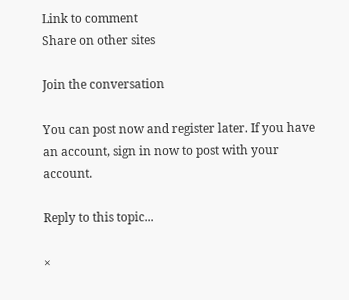Link to comment
Share on other sites

Join the conversation

You can post now and register later. If you have an account, sign in now to post with your account.

Reply to this topic...

×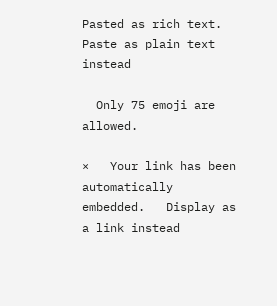Pasted as rich text.   Paste as plain text instead

  Only 75 emoji are allowed.

×   Your link has been automatically embedded.   Display as a link instead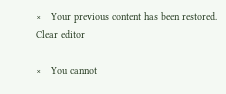×   Your previous content has been restored.   Clear editor

×   You cannot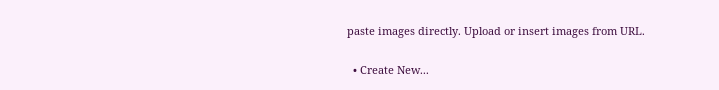paste images directly. Upload or insert images from URL.

  • Create New...